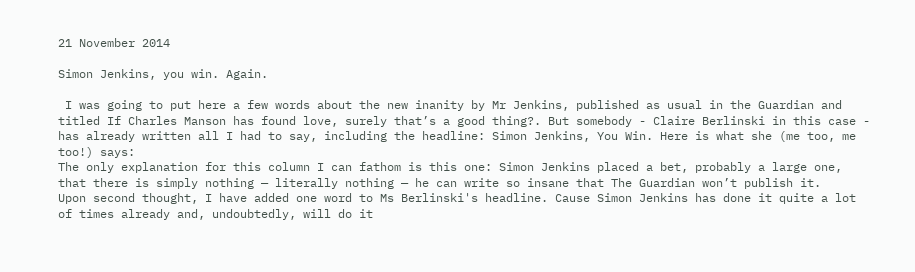21 November 2014

Simon Jenkins, you win. Again.

 I was going to put here a few words about the new inanity by Mr Jenkins, published as usual in the Guardian and titled If Charles Manson has found love, surely that’s a good thing?. But somebody - Claire Berlinski in this case - has already written all I had to say, including the headline: Simon Jenkins, You Win. Here is what she (me too, me too!) says:
The only explanation for this column I can fathom is this one: Simon Jenkins placed a bet, probably a large one, that there is simply nothing — literally nothing — he can write so insane that The Guardian won’t publish it.
Upon second thought, I have added one word to Ms Berlinski's headline. Cause Simon Jenkins has done it quite a lot of times already and, undoubtedly, will do it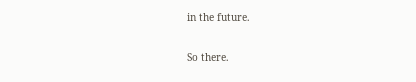in the future.

So there.